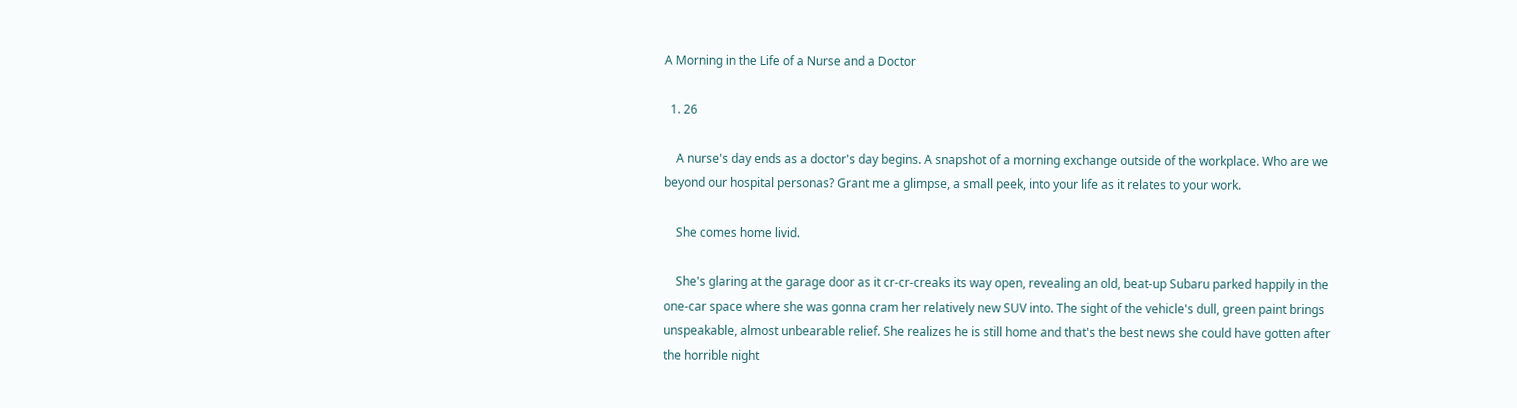A Morning in the Life of a Nurse and a Doctor

  1. 26

    A nurse's day ends as a doctor's day begins. A snapshot of a morning exchange outside of the workplace. Who are we beyond our hospital personas? Grant me a glimpse, a small peek, into your life as it relates to your work.

    She comes home livid.

    She's glaring at the garage door as it cr-cr-creaks its way open, revealing an old, beat-up Subaru parked happily in the one-car space where she was gonna cram her relatively new SUV into. The sight of the vehicle's dull, green paint brings unspeakable, almost unbearable relief. She realizes he is still home and that's the best news she could have gotten after the horrible night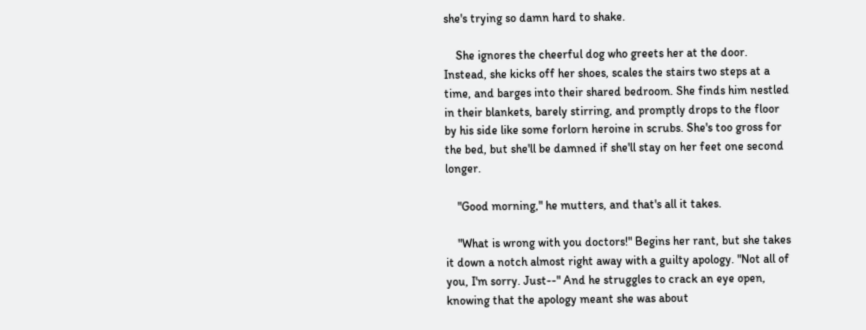she's trying so damn hard to shake.

    She ignores the cheerful dog who greets her at the door. Instead, she kicks off her shoes, scales the stairs two steps at a time, and barges into their shared bedroom. She finds him nestled in their blankets, barely stirring, and promptly drops to the floor by his side like some forlorn heroine in scrubs. She's too gross for the bed, but she'll be damned if she'll stay on her feet one second longer.

    "Good morning," he mutters, and that's all it takes.

    "What is wrong with you doctors!" Begins her rant, but she takes it down a notch almost right away with a guilty apology. "Not all of you, I'm sorry. Just--" And he struggles to crack an eye open, knowing that the apology meant she was about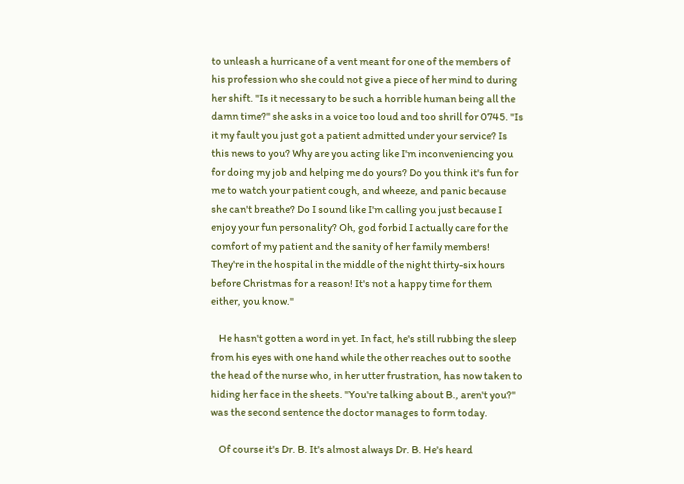to unleash a hurricane of a vent meant for one of the members of his profession who she could not give a piece of her mind to during her shift. "Is it necessary to be such a horrible human being all the damn time?" she asks in a voice too loud and too shrill for 0745. "Is it my fault you just got a patient admitted under your service? Is this news to you? Why are you acting like I'm inconveniencing you for doing my job and helping me do yours? Do you think it's fun for me to watch your patient cough, and wheeze, and panic because she can't breathe? Do I sound like I'm calling you just because I enjoy your fun personality? Oh, god forbid I actually care for the comfort of my patient and the sanity of her family members! They're in the hospital in the middle of the night thirty-six hours before Christmas for a reason! It's not a happy time for them either, you know."

    He hasn't gotten a word in yet. In fact, he's still rubbing the sleep from his eyes with one hand while the other reaches out to soothe the head of the nurse who, in her utter frustration, has now taken to hiding her face in the sheets. "You're talking about B., aren't you?" was the second sentence the doctor manages to form today.

    Of course it's Dr. B. It's almost always Dr. B. He's heard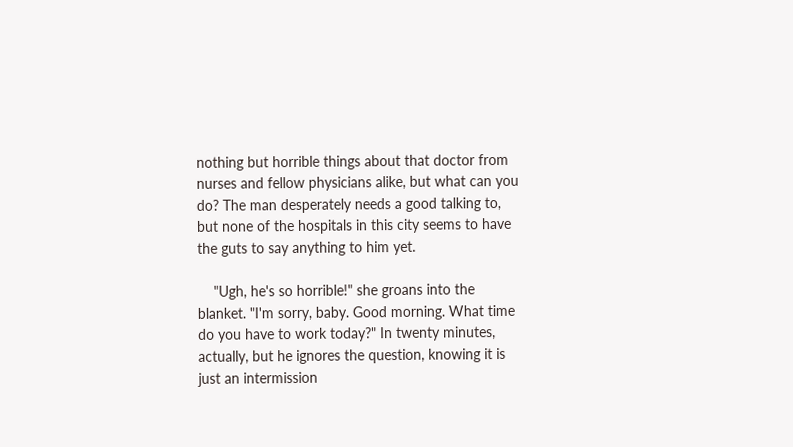nothing but horrible things about that doctor from nurses and fellow physicians alike, but what can you do? The man desperately needs a good talking to, but none of the hospitals in this city seems to have the guts to say anything to him yet.

    "Ugh, he's so horrible!" she groans into the blanket. "I'm sorry, baby. Good morning. What time do you have to work today?" In twenty minutes, actually, but he ignores the question, knowing it is just an intermission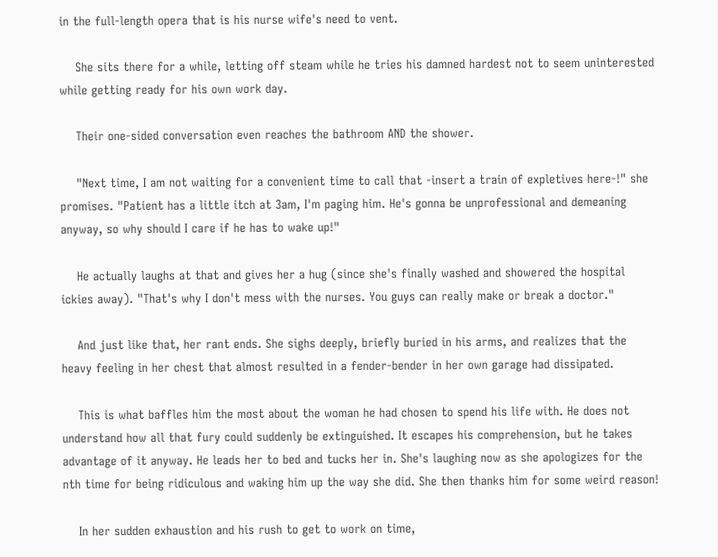in the full-length opera that is his nurse wife's need to vent.

    She sits there for a while, letting off steam while he tries his damned hardest not to seem uninterested while getting ready for his own work day.

    Their one-sided conversation even reaches the bathroom AND the shower.

    "Next time, I am not waiting for a convenient time to call that -insert a train of expletives here-!" she promises. "Patient has a little itch at 3am, I'm paging him. He's gonna be unprofessional and demeaning anyway, so why should I care if he has to wake up!"

    He actually laughs at that and gives her a hug (since she's finally washed and showered the hospital ickies away). "That's why I don't mess with the nurses. You guys can really make or break a doctor."

    And just like that, her rant ends. She sighs deeply, briefly buried in his arms, and realizes that the heavy feeling in her chest that almost resulted in a fender-bender in her own garage had dissipated.

    This is what baffles him the most about the woman he had chosen to spend his life with. He does not understand how all that fury could suddenly be extinguished. It escapes his comprehension, but he takes advantage of it anyway. He leads her to bed and tucks her in. She's laughing now as she apologizes for the nth time for being ridiculous and waking him up the way she did. She then thanks him for some weird reason!

    In her sudden exhaustion and his rush to get to work on time,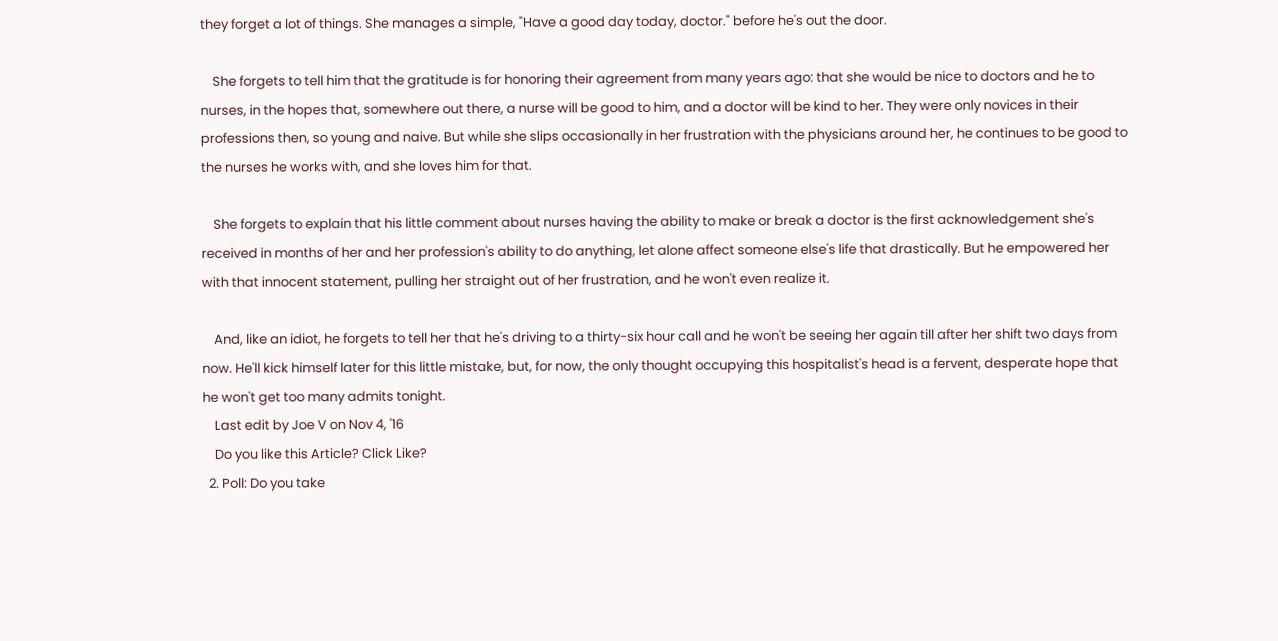they forget a lot of things. She manages a simple, "Have a good day today, doctor." before he's out the door.

    She forgets to tell him that the gratitude is for honoring their agreement from many years ago: that she would be nice to doctors and he to nurses, in the hopes that, somewhere out there, a nurse will be good to him, and a doctor will be kind to her. They were only novices in their professions then, so young and naive. But while she slips occasionally in her frustration with the physicians around her, he continues to be good to the nurses he works with, and she loves him for that.

    She forgets to explain that his little comment about nurses having the ability to make or break a doctor is the first acknowledgement she's received in months of her and her profession's ability to do anything, let alone affect someone else's life that drastically. But he empowered her with that innocent statement, pulling her straight out of her frustration, and he won't even realize it.

    And, like an idiot, he forgets to tell her that he's driving to a thirty-six hour call and he won't be seeing her again till after her shift two days from now. He'll kick himself later for this little mistake, but, for now, the only thought occupying this hospitalist's head is a fervent, desperate hope that he won't get too many admits tonight.
    Last edit by Joe V on Nov 4, '16
    Do you like this Article? Click Like?
  2. Poll: Do you take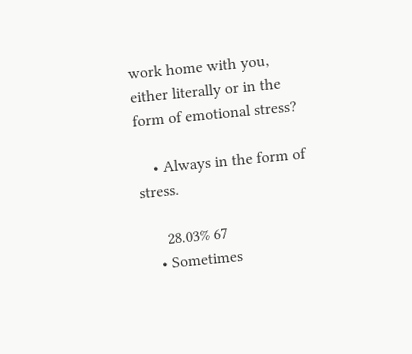work home with you, either literally or in the form of emotional stress?

    • Always in the form of stress.

      28.03% 67
    • Sometimes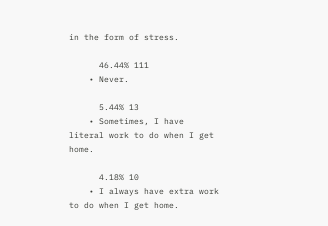in the form of stress.

      46.44% 111
    • Never.

      5.44% 13
    • Sometimes, I have literal work to do when I get home.

      4.18% 10
    • I always have extra work to do when I get home.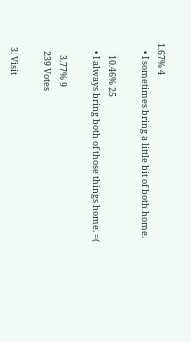1.67% 4
    • I sometimes bring a little bit of both home.

      10.46% 25
    • I always bring both of those things home. =(

      3.77% 9
    239 Votes

  3. Visit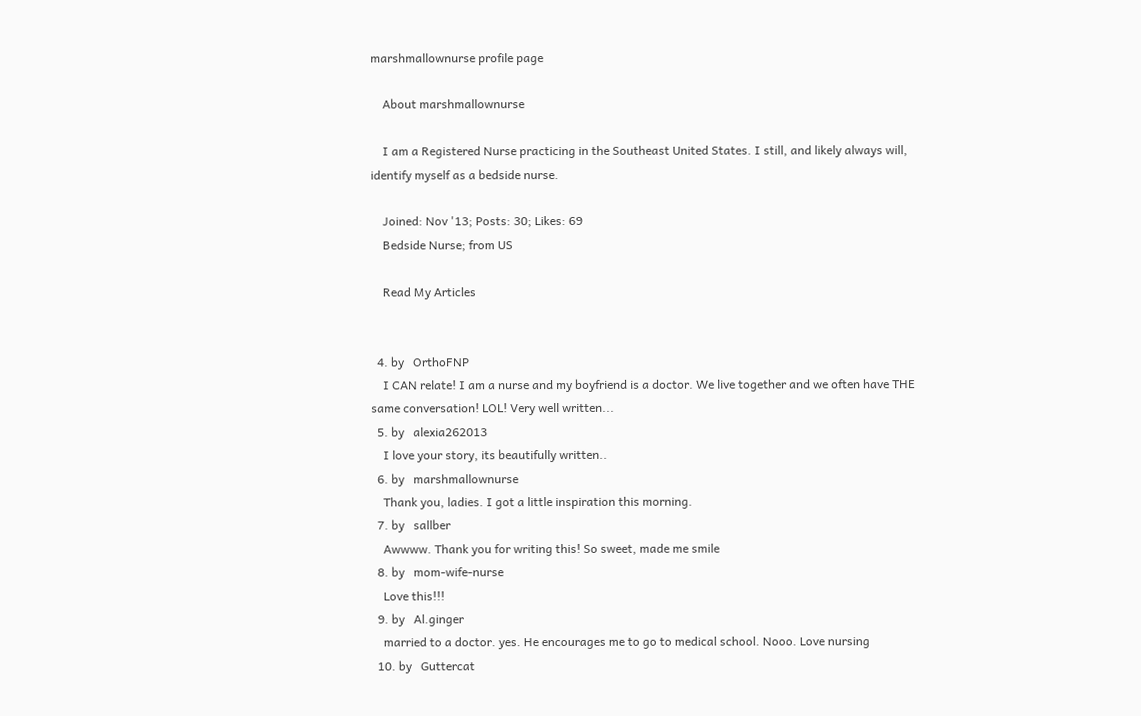marshmallownurse profile page

    About marshmallownurse

    I am a Registered Nurse practicing in the Southeast United States. I still, and likely always will, identify myself as a bedside nurse.

    Joined: Nov '13; Posts: 30; Likes: 69
    Bedside Nurse; from US

    Read My Articles


  4. by   OrthoFNP
    I CAN relate! I am a nurse and my boyfriend is a doctor. We live together and we often have THE same conversation! LOL! Very well written...
  5. by   alexia262013
    I love your story, its beautifully written..
  6. by   marshmallownurse
    Thank you, ladies. I got a little inspiration this morning.
  7. by   sallber
    Awwww. Thank you for writing this! So sweet, made me smile
  8. by   mom-wife-nurse
    Love this!!!
  9. by   Al.ginger
    married to a doctor. yes. He encourages me to go to medical school. Nooo. Love nursing
  10. by   Guttercat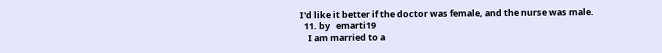I'd like it better if the doctor was female, and the nurse was male.
  11. by   emarti19
    I am married to a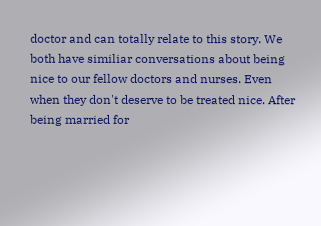doctor and can totally relate to this story. We both have similiar conversations about being nice to our fellow doctors and nurses. Even when they don't deserve to be treated nice. After being married for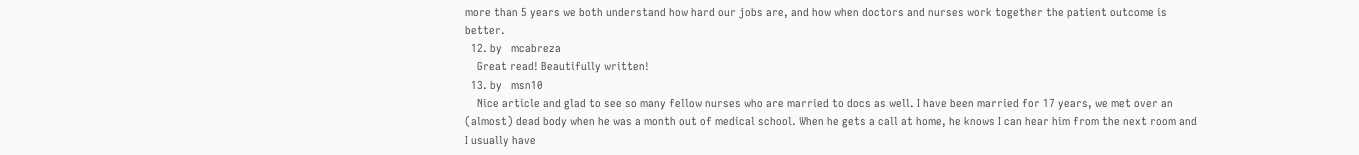more than 5 years we both understand how hard our jobs are, and how when doctors and nurses work together the patient outcome is better.
  12. by   mcabreza
    Great read! Beautifully written!
  13. by   msn10
    Nice article and glad to see so many fellow nurses who are married to docs as well. I have been married for 17 years, we met over an (almost) dead body when he was a month out of medical school. When he gets a call at home, he knows I can hear him from the next room and I usually have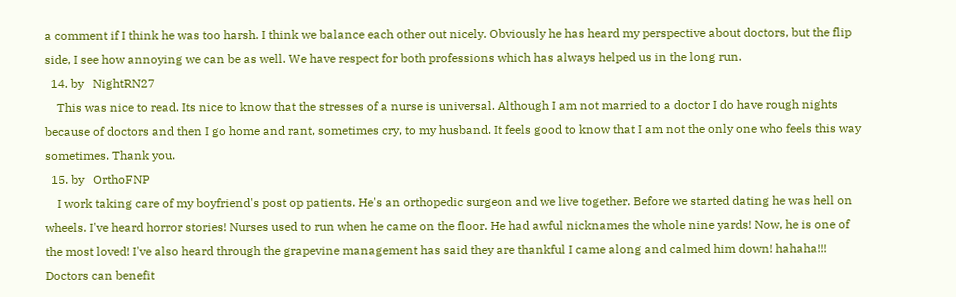a comment if I think he was too harsh. I think we balance each other out nicely. Obviously he has heard my perspective about doctors, but the flip side, I see how annoying we can be as well. We have respect for both professions which has always helped us in the long run.
  14. by   NightRN27
    This was nice to read. Its nice to know that the stresses of a nurse is universal. Although I am not married to a doctor I do have rough nights because of doctors and then I go home and rant, sometimes cry, to my husband. It feels good to know that I am not the only one who feels this way sometimes. Thank you.
  15. by   OrthoFNP
    I work taking care of my boyfriend's post op patients. He's an orthopedic surgeon and we live together. Before we started dating he was hell on wheels. I've heard horror stories! Nurses used to run when he came on the floor. He had awful nicknames the whole nine yards! Now, he is one of the most loved! I've also heard through the grapevine management has said they are thankful I came along and calmed him down! hahaha!!! Doctors can benefit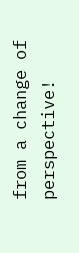from a change of perspective!